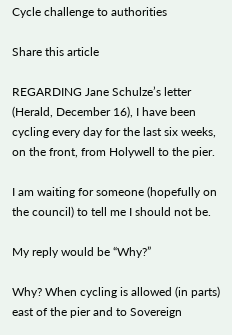Cycle challenge to authorities

Share this article

REGARDING Jane Schulze’s letter (Herald, December 16), I have been cycling every day for the last six weeks, on the front, from Holywell to the pier.

I am waiting for someone (hopefully on the council) to tell me I should not be.

My reply would be “Why?”

Why? When cycling is allowed (in parts) east of the pier and to Sovereign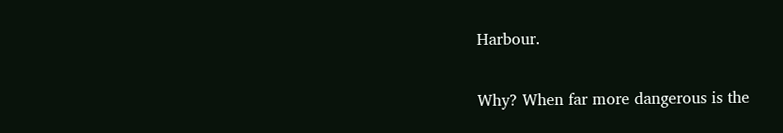Harbour.

Why? When far more dangerous is the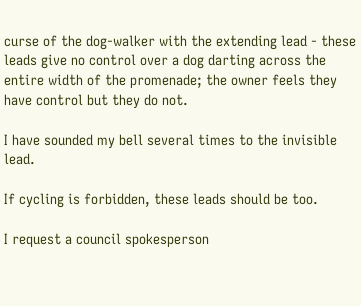curse of the dog-walker with the extending lead - these leads give no control over a dog darting across the entire width of the promenade; the owner feels they have control but they do not.

I have sounded my bell several times to the invisible lead.

If cycling is forbidden, these leads should be too.

I request a council spokesperson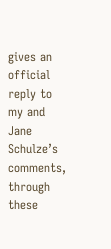gives an official reply to my and Jane Schulze’s comments, through these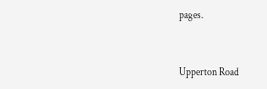pages.


Upperton Road